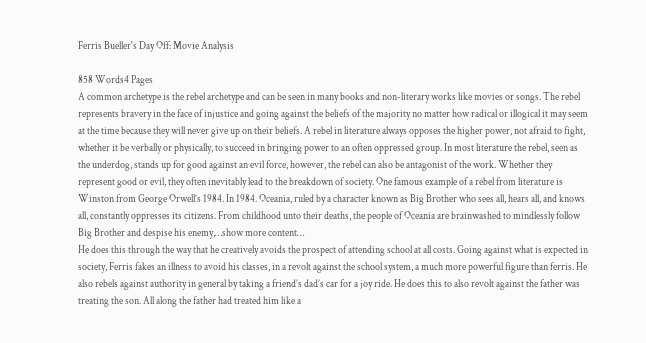Ferris Bueller's Day Off: Movie Analysis

858 Words4 Pages
A common archetype is the rebel archetype and can be seen in many books and non-literary works like movies or songs. The rebel represents bravery in the face of injustice and going against the beliefs of the majority no matter how radical or illogical it may seem at the time because they will never give up on their beliefs. A rebel in literature always opposes the higher power, not afraid to fight, whether it be verbally or physically, to succeed in bringing power to an often oppressed group. In most literature the rebel, seen as the underdog, stands up for good against an evil force, however, the rebel can also be antagonist of the work. Whether they represent good or evil, they often inevitably lead to the breakdown of society. One famous example of a rebel from literature is Winston from George Orwell’s 1984. In 1984. Oceania, ruled by a character known as Big Brother who sees all, hears all, and knows all, constantly oppresses its citizens. From childhood unto their deaths, the people of Oceania are brainwashed to mindlessly follow Big Brother and despise his enemy,…show more content…
He does this through the way that he creatively avoids the prospect of attending school at all costs. Going against what is expected in society, Ferris fakes an illness to avoid his classes, in a revolt against the school system, a much more powerful figure than ferris. He also rebels against authority in general by taking a friend’s dad’s car for a joy ride. He does this to also revolt against the father was treating the son. All along the father had treated him like a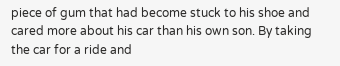piece of gum that had become stuck to his shoe and cared more about his car than his own son. By taking the car for a ride and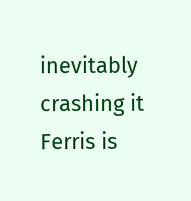inevitably crashing it Ferris is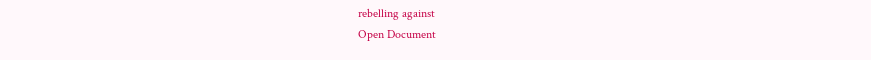rebelling against
Open Document